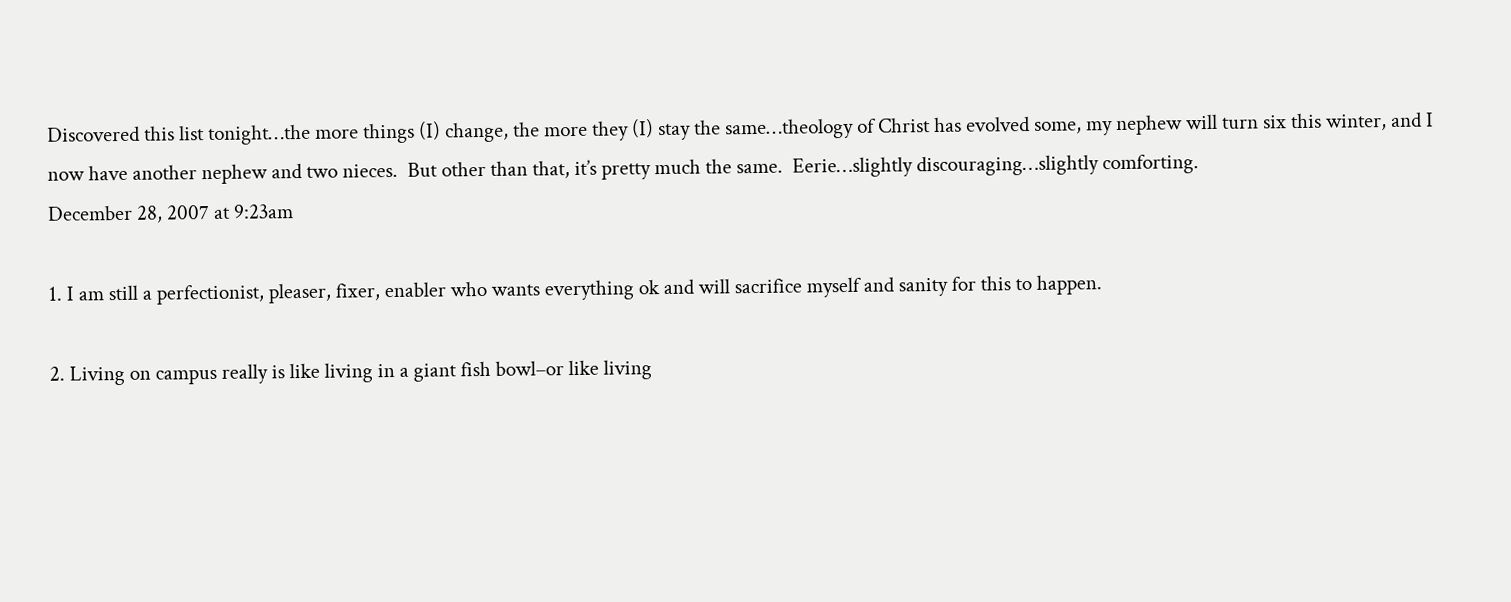Discovered this list tonight…the more things (I) change, the more they (I) stay the same…theology of Christ has evolved some, my nephew will turn six this winter, and I now have another nephew and two nieces.  But other than that, it’s pretty much the same.  Eerie…slightly discouraging…slightly comforting.
December 28, 2007 at 9:23am

1. I am still a perfectionist, pleaser, fixer, enabler who wants everything ok and will sacrifice myself and sanity for this to happen.

2. Living on campus really is like living in a giant fish bowl–or like living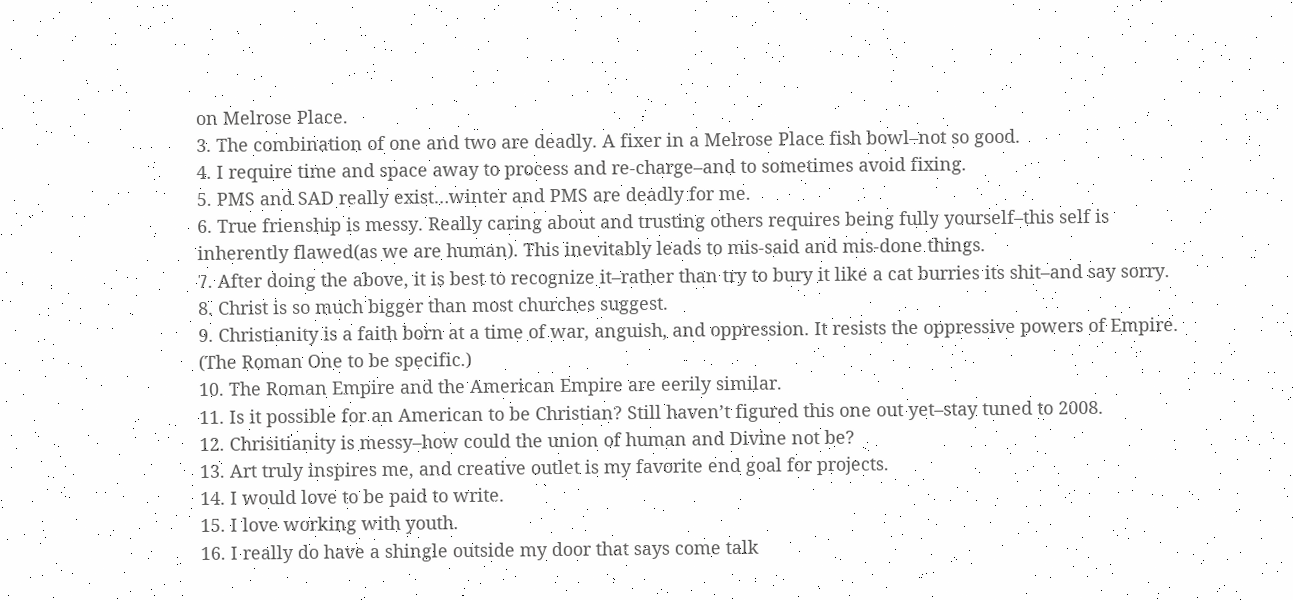on Melrose Place.
3. The combination of one and two are deadly. A fixer in a Melrose Place fish bowl–not so good.
4. I require time and space away to process and re-charge–and to sometimes avoid fixing.
5. PMS and SAD really exist…winter and PMS are deadly for me.
6. True frienship is messy. Really caring about and trusting others requires being fully yourself–this self is inherently flawed(as we are human). This inevitably leads to mis-said and mis-done things.
7. After doing the above, it is best to recognize it–rather than try to bury it like a cat burries its shit–and say sorry.
8. Christ is so much bigger than most churches suggest.
9. Christianity is a faith born at a time of war, anguish, and oppression. It resists the oppressive powers of Empire. (The Roman One to be specific.)
10. The Roman Empire and the American Empire are eerily similar.
11. Is it possible for an American to be Christian? Still haven’t figured this one out yet–stay tuned to 2008.
12. Chrisitianity is messy–how could the union of human and Divine not be?
13. Art truly inspires me, and creative outlet is my favorite end goal for projects.
14. I would love to be paid to write.
15. I love working with youth.
16. I really do have a shingle outside my door that says come talk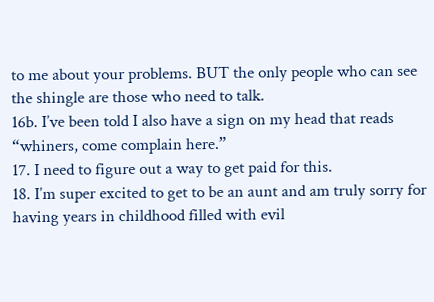to me about your problems. BUT the only people who can see the shingle are those who need to talk.
16b. I’ve been told I also have a sign on my head that reads “whiners, come complain here.”
17. I need to figure out a way to get paid for this.
18. I’m super excited to get to be an aunt and am truly sorry for having years in childhood filled with evil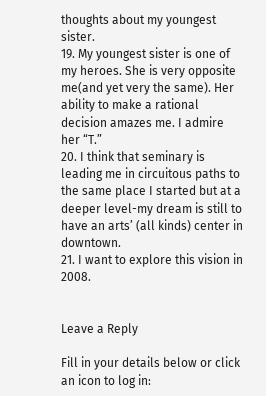thoughts about my youngest sister.
19. My youngest sister is one of my heroes. She is very opposite me(and yet very the same). Her ability to make a rational decision amazes me. I admire her “T.”
20. I think that seminary is leading me in circuitous paths to the same place I started but at a deeper level-my dream is still to have an arts’ (all kinds) center in downtown.
21. I want to explore this vision in 2008.


Leave a Reply

Fill in your details below or click an icon to log in: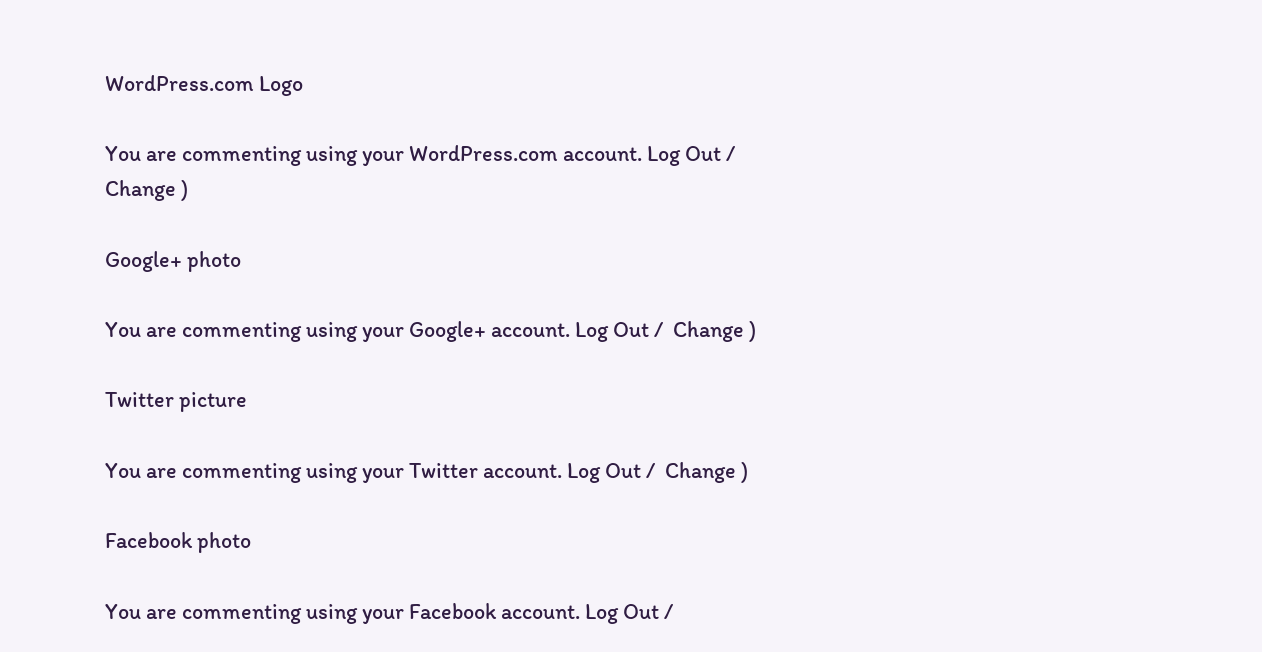WordPress.com Logo

You are commenting using your WordPress.com account. Log Out /  Change )

Google+ photo

You are commenting using your Google+ account. Log Out /  Change )

Twitter picture

You are commenting using your Twitter account. Log Out /  Change )

Facebook photo

You are commenting using your Facebook account. Log Out /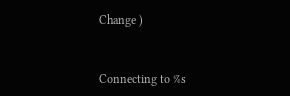Change )


Connecting to %s